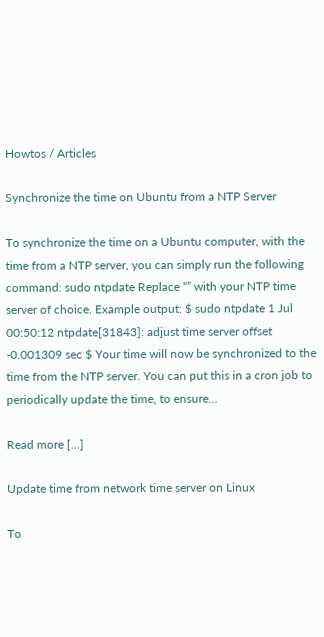Howtos / Articles

Synchronize the time on Ubuntu from a NTP Server

To synchronize the time on a Ubuntu computer, with the time from a NTP server, you can simply run the following command: sudo ntpdate Replace “” with your NTP time server of choice. Example output: $ sudo ntpdate 1 Jul 00:50:12 ntpdate[31843]: adjust time server offset -0.001309 sec $ Your time will now be synchronized to the time from the NTP server. You can put this in a cron job to periodically update the time, to ensure…

Read more [...]

Update time from network time server on Linux

To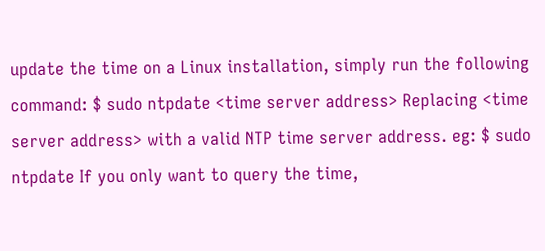update the time on a Linux installation, simply run the following command: $ sudo ntpdate <time server address> Replacing <time server address> with a valid NTP time server address. eg: $ sudo ntpdate If you only want to query the time,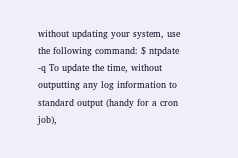without updating your system, use the following command: $ ntpdate -q To update the time, without outputting any log information to standard output (handy for a cron job),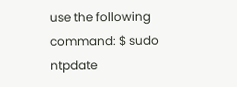use the following command: $ sudo ntpdate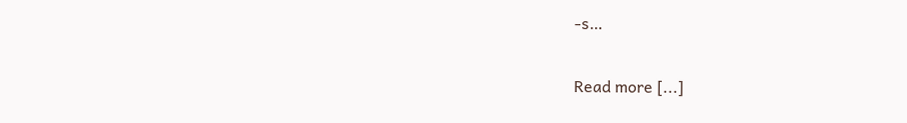-s…

Read more [...]